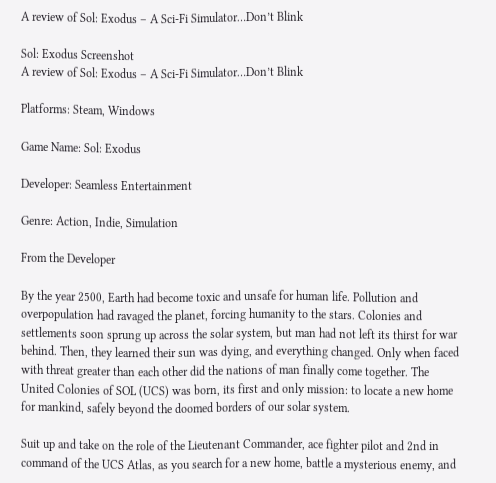A review of Sol: Exodus – A Sci-Fi Simulator…Don’t Blink

Sol: Exodus Screenshot
A review of Sol: Exodus – A Sci-Fi Simulator…Don’t Blink

Platforms: Steam, Windows

Game Name: Sol: Exodus

Developer: Seamless Entertainment

Genre: Action, Indie, Simulation

From the Developer

By the year 2500, Earth had become toxic and unsafe for human life. Pollution and overpopulation had ravaged the planet, forcing humanity to the stars. Colonies and settlements soon sprung up across the solar system, but man had not left its thirst for war behind. Then, they learned their sun was dying, and everything changed. Only when faced with threat greater than each other did the nations of man finally come together. The United Colonies of SOL (UCS) was born, its first and only mission: to locate a new home for mankind, safely beyond the doomed borders of our solar system.

Suit up and take on the role of the Lieutenant Commander, ace fighter pilot and 2nd in command of the UCS Atlas, as you search for a new home, battle a mysterious enemy, and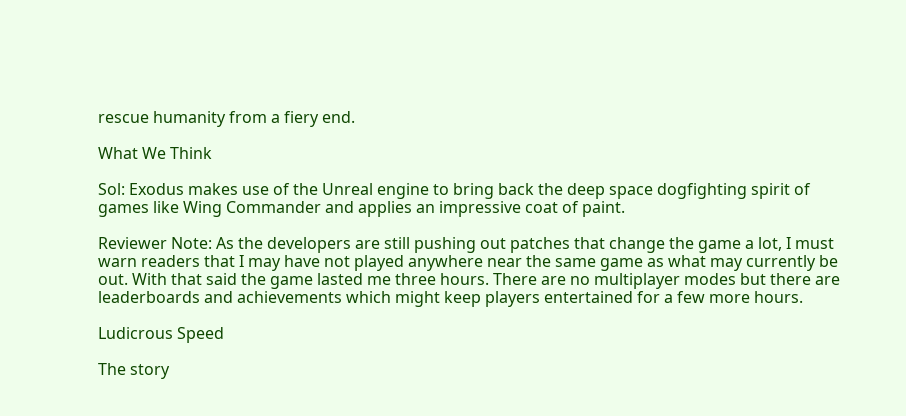rescue humanity from a fiery end.

What We Think

Sol: Exodus makes use of the Unreal engine to bring back the deep space dogfighting spirit of games like Wing Commander and applies an impressive coat of paint.

Reviewer Note: As the developers are still pushing out patches that change the game a lot, I must warn readers that I may have not played anywhere near the same game as what may currently be out. With that said the game lasted me three hours. There are no multiplayer modes but there are leaderboards and achievements which might keep players entertained for a few more hours.

Ludicrous Speed

The story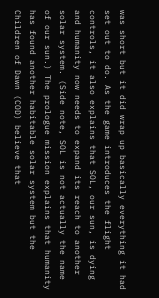was short but it did wrap up basically everything it had set out to do. As the game introduces the flight controls, it also explains that SOL, our sun, is dying and humanity now needs to expand its reach to another solar system. (Side note, SOL is not actually the name of our sun.) The prologue mission explains that humanity has found another habitable solar system but the Children of Dawn (COD) believe that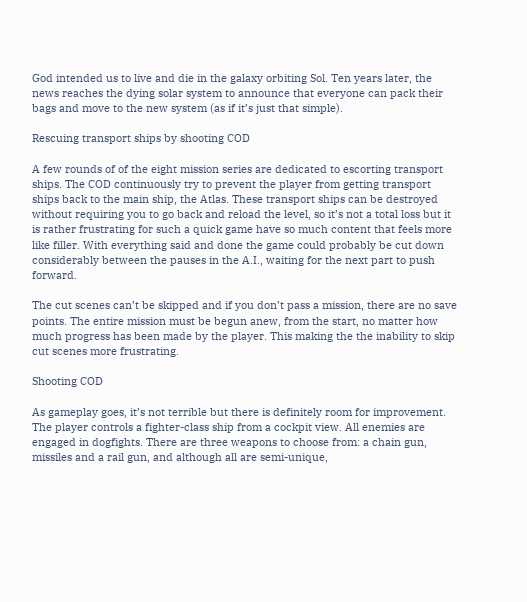God intended us to live and die in the galaxy orbiting Sol. Ten years later, the news reaches the dying solar system to announce that everyone can pack their bags and move to the new system (as if it’s just that simple).

Rescuing transport ships by shooting COD

A few rounds of of the eight mission series are dedicated to escorting transport ships. The COD continuously try to prevent the player from getting transport ships back to the main ship, the Atlas. These transport ships can be destroyed without requiring you to go back and reload the level, so it’s not a total loss but it is rather frustrating for such a quick game have so much content that feels more like filler. With everything said and done the game could probably be cut down considerably between the pauses in the A.I., waiting for the next part to push forward.

The cut scenes can’t be skipped and if you don’t pass a mission, there are no save points. The entire mission must be begun anew, from the start, no matter how much progress has been made by the player. This making the the inability to skip cut scenes more frustrating.

Shooting COD

As gameplay goes, it’s not terrible but there is definitely room for improvement. The player controls a fighter-class ship from a cockpit view. All enemies are engaged in dogfights. There are three weapons to choose from: a chain gun, missiles and a rail gun, and although all are semi-unique,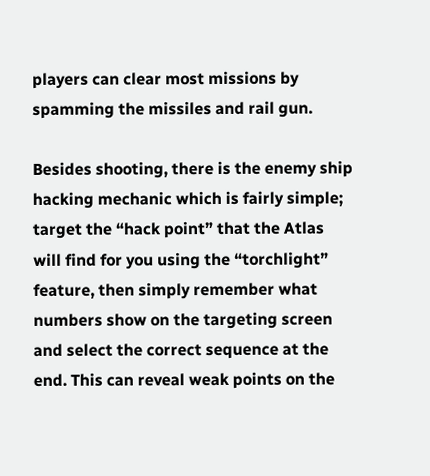players can clear most missions by spamming the missiles and rail gun.

Besides shooting, there is the enemy ship hacking mechanic which is fairly simple; target the “hack point” that the Atlas will find for you using the “torchlight” feature, then simply remember what numbers show on the targeting screen and select the correct sequence at the end. This can reveal weak points on the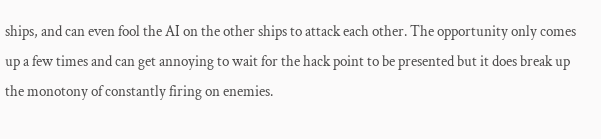ships, and can even fool the AI on the other ships to attack each other. The opportunity only comes up a few times and can get annoying to wait for the hack point to be presented but it does break up the monotony of constantly firing on enemies.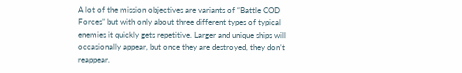A lot of the mission objectives are variants of “Battle COD Forces” but with only about three different types of typical enemies it quickly gets repetitive. Larger and unique ships will occasionally appear, but once they are destroyed, they don’t reappear.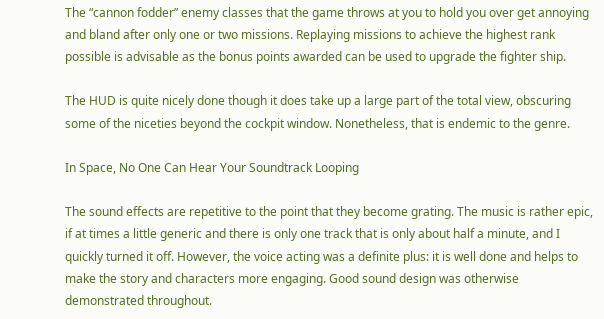The “cannon fodder” enemy classes that the game throws at you to hold you over get annoying and bland after only one or two missions. Replaying missions to achieve the highest rank possible is advisable as the bonus points awarded can be used to upgrade the fighter ship.

The HUD is quite nicely done though it does take up a large part of the total view, obscuring some of the niceties beyond the cockpit window. Nonetheless, that is endemic to the genre.

In Space, No One Can Hear Your Soundtrack Looping

The sound effects are repetitive to the point that they become grating. The music is rather epic, if at times a little generic and there is only one track that is only about half a minute, and I quickly turned it off. However, the voice acting was a definite plus: it is well done and helps to make the story and characters more engaging. Good sound design was otherwise demonstrated throughout.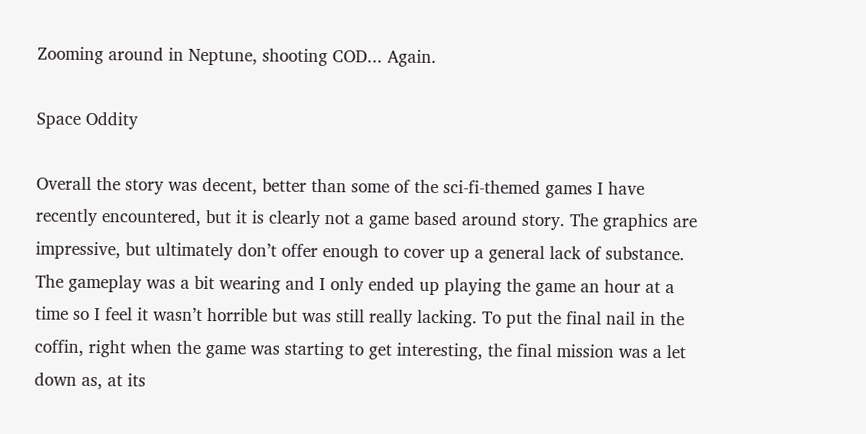Zooming around in Neptune, shooting COD... Again.

Space Oddity

Overall the story was decent, better than some of the sci-fi-themed games I have recently encountered, but it is clearly not a game based around story. The graphics are impressive, but ultimately don’t offer enough to cover up a general lack of substance. The gameplay was a bit wearing and I only ended up playing the game an hour at a time so I feel it wasn’t horrible but was still really lacking. To put the final nail in the coffin, right when the game was starting to get interesting, the final mission was a let down as, at its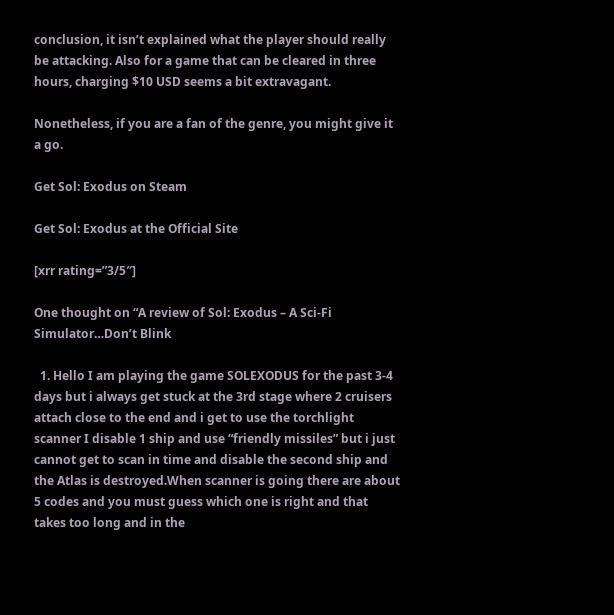conclusion, it isn’t explained what the player should really be attacking. Also for a game that can be cleared in three hours, charging $10 USD seems a bit extravagant.

Nonetheless, if you are a fan of the genre, you might give it a go.

Get Sol: Exodus on Steam

Get Sol: Exodus at the Official Site

[xrr rating=”3/5″]

One thought on “A review of Sol: Exodus – A Sci-Fi Simulator…Don’t Blink

  1. Hello I am playing the game SOLEXODUS for the past 3-4 days but i always get stuck at the 3rd stage where 2 cruisers attach close to the end and i get to use the torchlight scanner I disable 1 ship and use “friendly missiles” but i just cannot get to scan in time and disable the second ship and the Atlas is destroyed.When scanner is going there are about 5 codes and you must guess which one is right and that takes too long and in the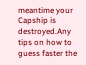meantime your Capship is destroyed.Any tips on how to guess faster the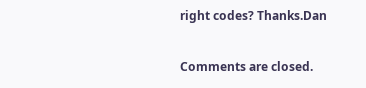right codes? Thanks.Dan

Comments are closed.